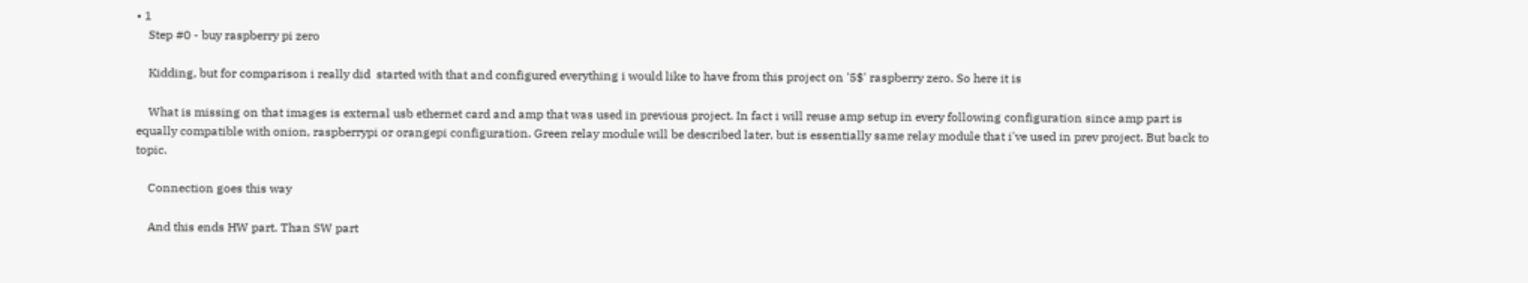• 1
    Step #0 - buy raspberry pi zero

    Kidding, but for comparison i really did  started with that and configured everything i would like to have from this project on '5$' raspberry zero. So here it is

    What is missing on that images is external usb ethernet card and amp that was used in previous project. In fact i will reuse amp setup in every following configuration since amp part is equally compatible with onion, raspberrypi or orangepi configuration. Green relay module will be described later, but is essentially same relay module that i've used in prev project. But back to topic.

    Connection goes this way

    And this ends HW part. Than SW part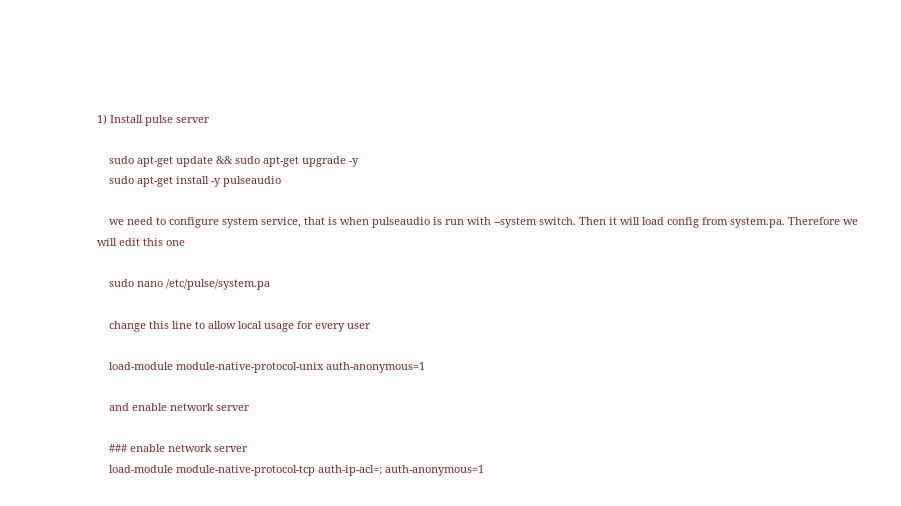1) Install pulse server

    sudo apt-get update && sudo apt-get upgrade -y
    sudo apt-get install -y pulseaudio

    we need to configure system service, that is when pulseaudio is run with --system switch. Then it will load config from system.pa. Therefore we will edit this one

    sudo nano /etc/pulse/system.pa

    change this line to allow local usage for every user

    load-module module-native-protocol-unix auth-anonymous=1

    and enable network server

    ### enable network server
    load-module module-native-protocol-tcp auth-ip-acl=; auth-anonymous=1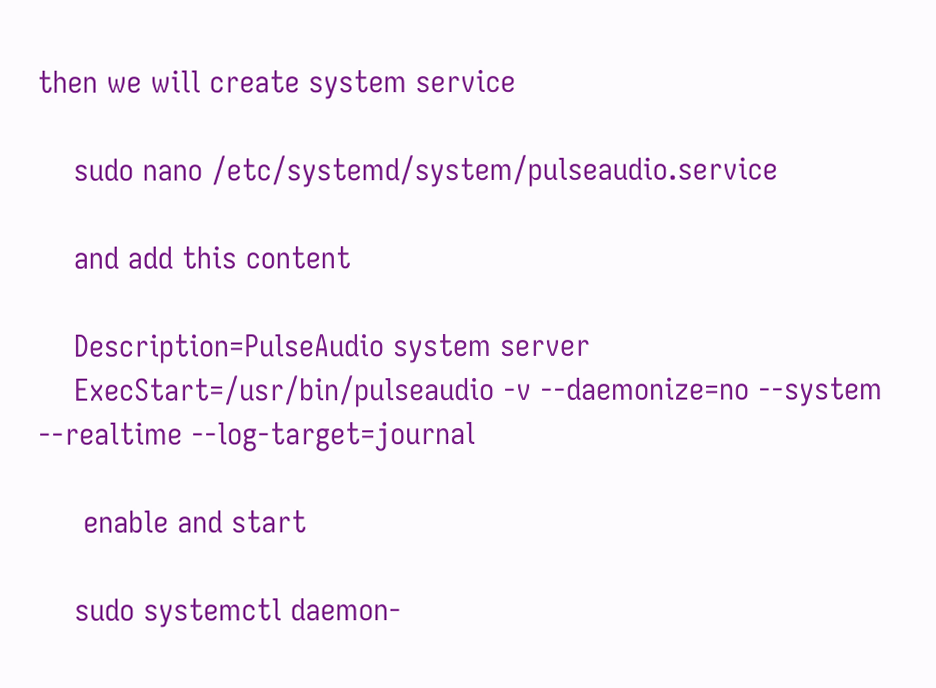then we will create system service

    sudo nano /etc/systemd/system/pulseaudio.service

    and add this content

    Description=PulseAudio system server
    ExecStart=/usr/bin/pulseaudio -v --daemonize=no --system --realtime --log-target=journal

     enable and start

    sudo systemctl daemon-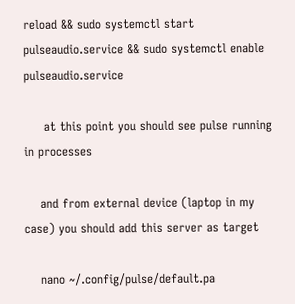reload && sudo systemctl start pulseaudio.service && sudo systemctl enable pulseaudio.service

     at this point you should see pulse running in processes

    and from external device (laptop in my case) you should add this server as target

    nano ~/.config/pulse/default.pa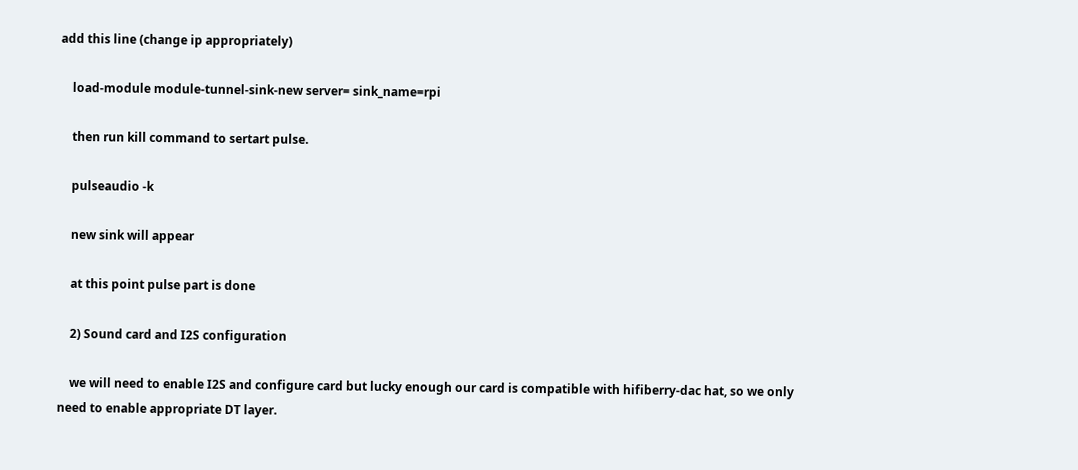add this line (change ip appropriately)

    load-module module-tunnel-sink-new server= sink_name=rpi

    then run kill command to sertart pulse.

    pulseaudio -k

    new sink will appear

    at this point pulse part is done

    2) Sound card and I2S configuration

    we will need to enable I2S and configure card but lucky enough our card is compatible with hifiberry-dac hat, so we only need to enable appropriate DT layer.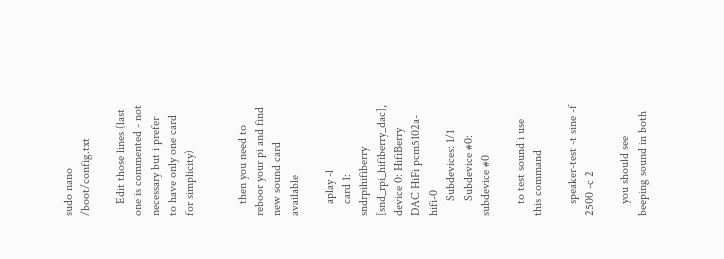sudo nano /boot/config.txt

    Edit those lines (last one is commented - not necessary but i prefer to have only one card for simplicity)


    then you need to reboor your pi and find new sound card available

    aplay -l
    card 1: sndrpihifiberry [snd_rpi_hifiberry_dac], device 0: HifiBerry DAC HiFi pcm5102a-hifi-0
     Subdevices: 1/1
     Subdevice #0: subdevice #0

    to test sound i use this command

    speaker-test -t sine -f 2500 -c 2

    you should see beeping sound in both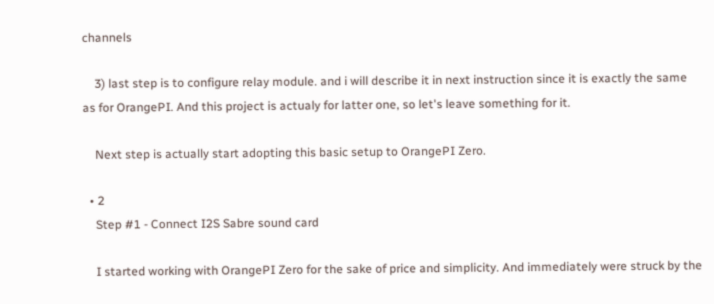channels

    3) last step is to configure relay module. and i will describe it in next instruction since it is exactly the same as for OrangePI. And this project is actualy for latter one, so let's leave something for it.

    Next step is actually start adopting this basic setup to OrangePI Zero.

  • 2
    Step #1 - Connect I2S Sabre sound card

    I started working with OrangePI Zero for the sake of price and simplicity. And immediately were struck by the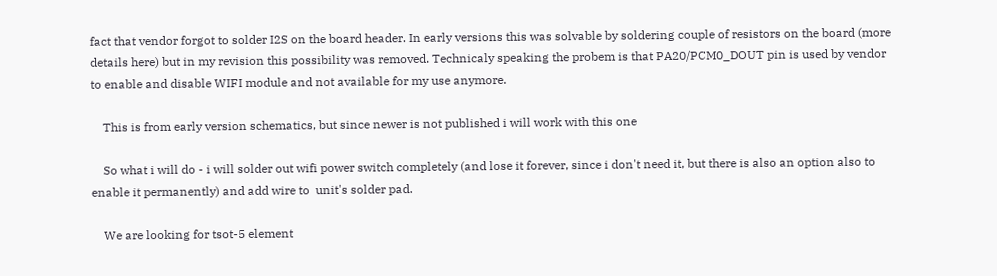fact that vendor forgot to solder I2S on the board header. In early versions this was solvable by soldering couple of resistors on the board (more details here) but in my revision this possibility was removed. Technicaly speaking the probem is that PA20/PCM0_DOUT pin is used by vendor to enable and disable WIFI module and not available for my use anymore.

    This is from early version schematics, but since newer is not published i will work with this one

    So what i will do - i will solder out wifi power switch completely (and lose it forever, since i don't need it, but there is also an option also to enable it permanently) and add wire to  unit's solder pad.

    We are looking for tsot-5 element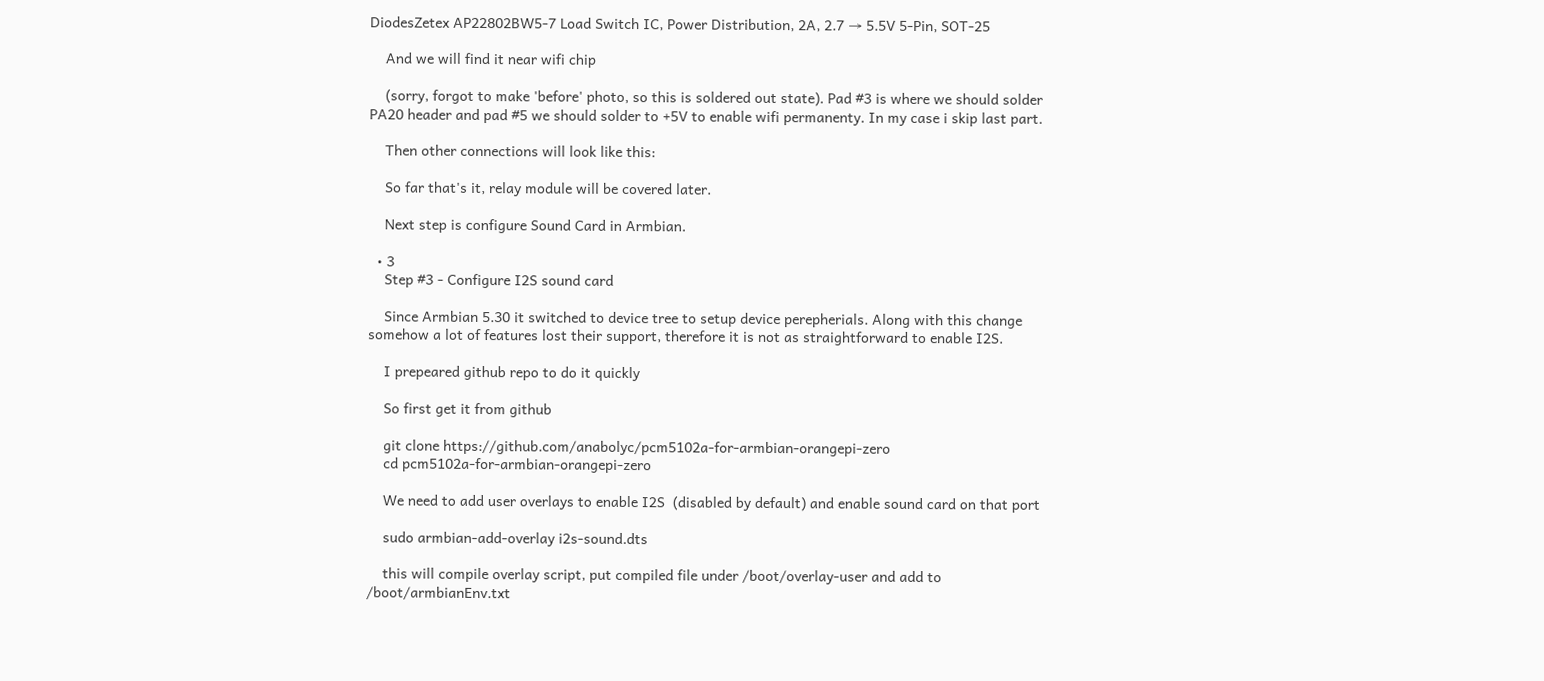DiodesZetex AP22802BW5-7 Load Switch IC, Power Distribution, 2A, 2.7 → 5.5V 5-Pin, SOT-25

    And we will find it near wifi chip

    (sorry, forgot to make 'before' photo, so this is soldered out state). Pad #3 is where we should solder PA20 header and pad #5 we should solder to +5V to enable wifi permanenty. In my case i skip last part.

    Then other connections will look like this:

    So far that's it, relay module will be covered later.

    Next step is configure Sound Card in Armbian.

  • 3
    Step #3 - Configure I2S sound card

    Since Armbian 5.30 it switched to device tree to setup device perepherials. Along with this change somehow a lot of features lost their support, therefore it is not as straightforward to enable I2S.

    I prepeared github repo to do it quickly

    So first get it from github

    git clone https://github.com/anabolyc/pcm5102a-for-armbian-orangepi-zero
    cd pcm5102a-for-armbian-orangepi-zero

    We need to add user overlays to enable I2S  (disabled by default) and enable sound card on that port

    sudo armbian-add-overlay i2s-sound.dts

    this will compile overlay script, put compiled file under /boot/overlay-user and add to /boot/armbianEnv.txt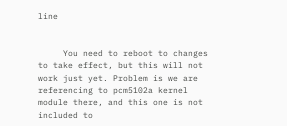line


     You need to reboot to changes to take effect, but this will not work just yet. Problem is we are referencing to pcm5102a kernel module there, and this one is not included to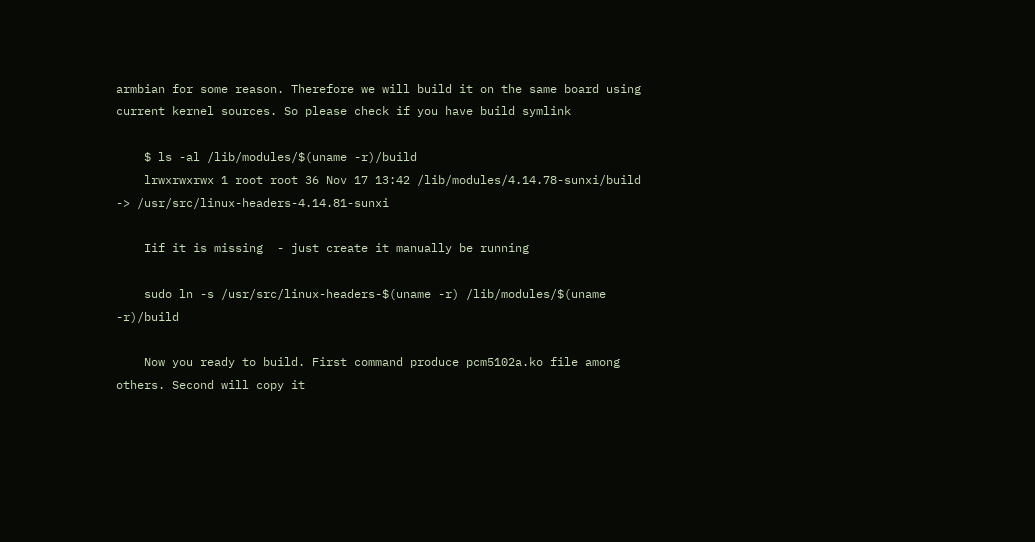armbian for some reason. Therefore we will build it on the same board using current kernel sources. So please check if you have build symlink

    $ ls -al /lib/modules/$(uname -r)/build
    lrwxrwxrwx 1 root root 36 Nov 17 13:42 /lib/modules/4.14.78-sunxi/build -> /usr/src/linux-headers-4.14.81-sunxi

    Iif it is missing  - just create it manually be running

    sudo ln -s /usr/src/linux-headers-$(uname -r) /lib/modules/$(uname -r)/build

    Now you ready to build. First command produce pcm5102a.ko file among others. Second will copy it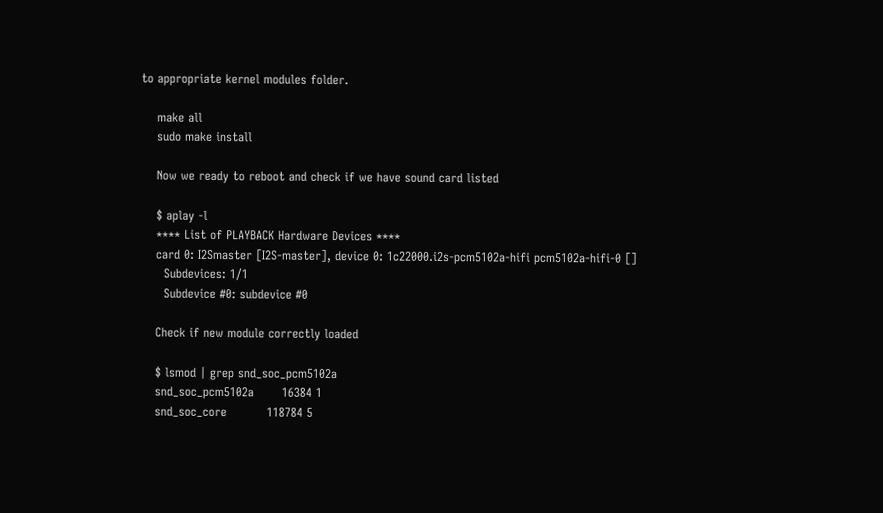to appropriate kernel modules folder.

    make all
    sudo make install

    Now we ready to reboot and check if we have sound card listed

    $ aplay -l
    **** List of PLAYBACK Hardware Devices ****
    card 0: I2Smaster [I2S-master], device 0: 1c22000.i2s-pcm5102a-hifi pcm5102a-hifi-0 []
      Subdevices: 1/1
      Subdevice #0: subdevice #0

    Check if new module correctly loaded

    $ lsmod | grep snd_soc_pcm5102a
    snd_soc_pcm5102a       16384 1
    snd_soc_core          118784 5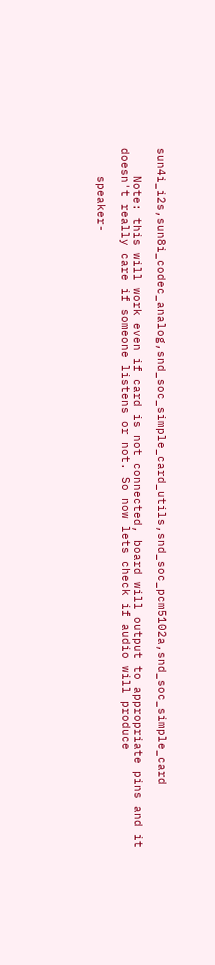sun4i_i2s,sun8i_codec_analog,snd_soc_simple_card_utils,snd_soc_pcm5102a,snd_soc_simple_card

    Note: this will work even if card is not connected, board will output to appropriate pins and it doesn't really care if someone listens or not. So now lets check if audio will produce

    speaker-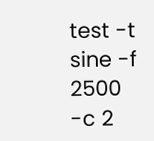test -t sine -f 2500 -c 2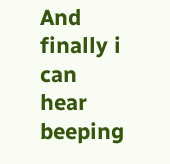And finally i can hear beeping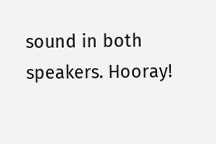sound in both speakers. Hooray!